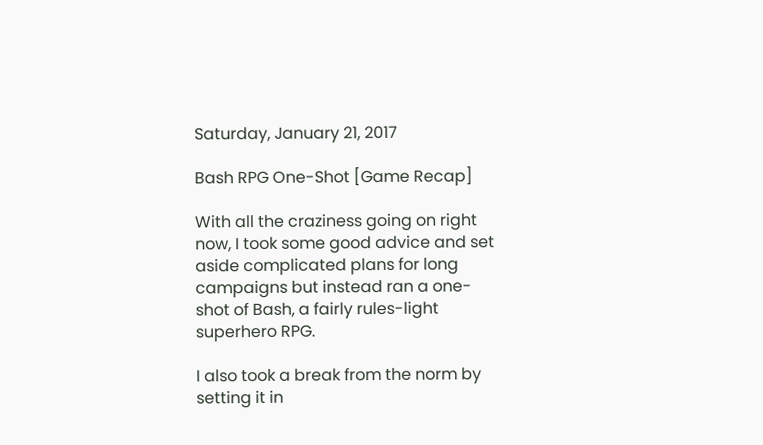Saturday, January 21, 2017

Bash RPG One-Shot [Game Recap]

With all the craziness going on right now, I took some good advice and set aside complicated plans for long campaigns but instead ran a one-shot of Bash, a fairly rules-light superhero RPG.

I also took a break from the norm by setting it in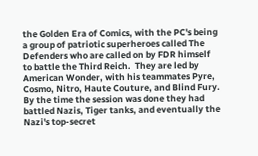the Golden Era of Comics, with the PC's being a group of patriotic superheroes called The Defenders who are called on by FDR himself to battle the Third Reich.  They are led by American Wonder, with his teammates Pyre, Cosmo, Nitro, Haute Couture, and Blind Fury.  By the time the session was done they had battled Nazis, Tiger tanks, and eventually the Nazi's top-secret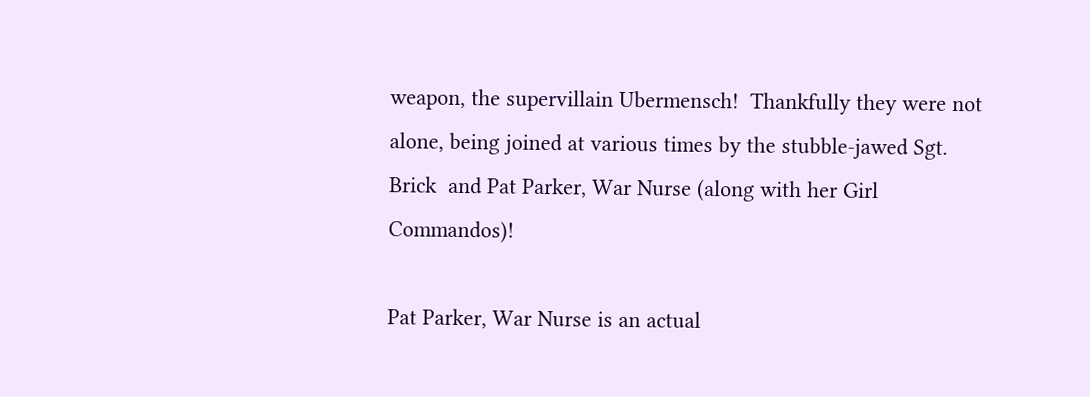weapon, the supervillain Ubermensch!  Thankfully they were not alone, being joined at various times by the stubble-jawed Sgt. Brick  and Pat Parker, War Nurse (along with her Girl Commandos)!

Pat Parker, War Nurse is an actual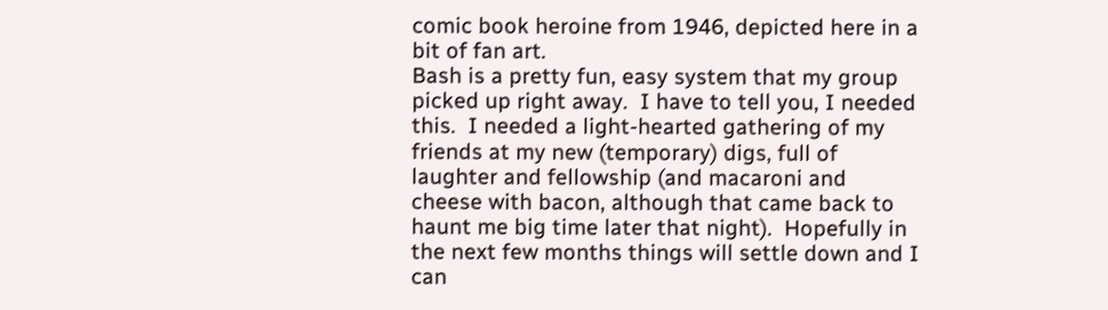comic book heroine from 1946, depicted here in a bit of fan art.
Bash is a pretty fun, easy system that my group picked up right away.  I have to tell you, I needed this.  I needed a light-hearted gathering of my friends at my new (temporary) digs, full of laughter and fellowship (and macaroni and cheese with bacon, although that came back to haunt me big time later that night).  Hopefully in the next few months things will settle down and I can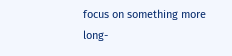focus on something more long-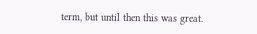term, but until then this was great.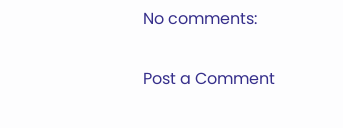No comments:

Post a Comment